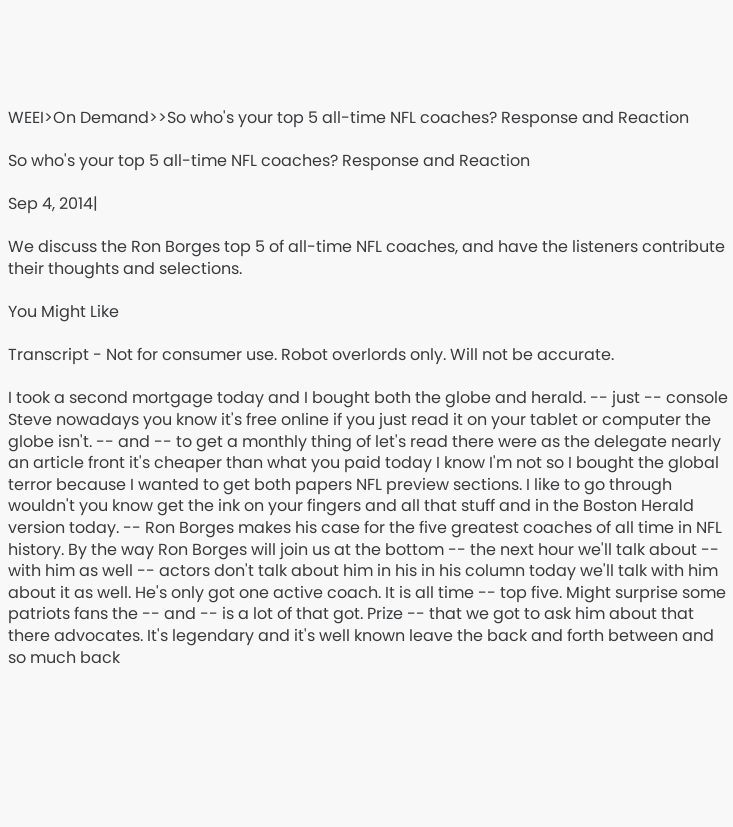WEEI>On Demand>>So who's your top 5 all-time NFL coaches? Response and Reaction

So who's your top 5 all-time NFL coaches? Response and Reaction

Sep 4, 2014|

We discuss the Ron Borges top 5 of all-time NFL coaches, and have the listeners contribute their thoughts and selections.

You Might Like

Transcript - Not for consumer use. Robot overlords only. Will not be accurate.

I took a second mortgage today and I bought both the globe and herald. -- just -- console Steve nowadays you know it's free online if you just read it on your tablet or computer the globe isn't. -- and -- to get a monthly thing of let's read there were as the delegate nearly an article front it's cheaper than what you paid today I know I'm not so I bought the global terror because I wanted to get both papers NFL preview sections. I like to go through wouldn't you know get the ink on your fingers and all that stuff and in the Boston Herald version today. -- Ron Borges makes his case for the five greatest coaches of all time in NFL history. By the way Ron Borges will join us at the bottom -- the next hour we'll talk about -- with him as well -- actors don't talk about him in his in his column today we'll talk with him about it as well. He's only got one active coach. It is all time -- top five. Might surprise some patriots fans the -- and -- is a lot of that got. Prize -- that we got to ask him about that there advocates. It's legendary and it's well known leave the back and forth between and so much back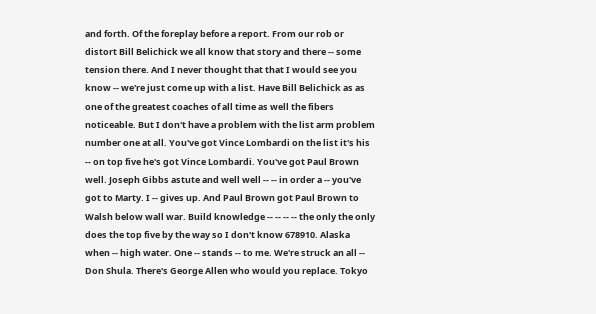and forth. Of the foreplay before a report. From our rob or distort Bill Belichick we all know that story and there -- some tension there. And I never thought that that I would see you know -- we're just come up with a list. Have Bill Belichick as as one of the greatest coaches of all time as well the fibers noticeable. But I don't have a problem with the list arm problem number one at all. You've got Vince Lombardi on the list it's his -- on top five he's got Vince Lombardi. You've got Paul Brown well. Joseph Gibbs astute and well well -- -- in order a -- you've got to Marty. I -- gives up. And Paul Brown got Paul Brown to Walsh below wall war. Build knowledge -- -- -- -- the only the only does the top five by the way so I don't know 678910. Alaska when -- high water. One -- stands -- to me. We're struck an all -- Don Shula. There's George Allen who would you replace. Tokyo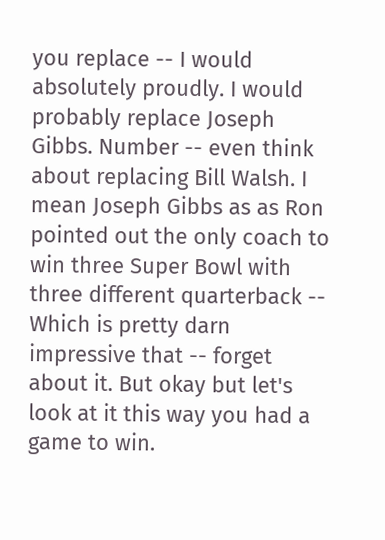you replace -- I would absolutely proudly. I would probably replace Joseph Gibbs. Number -- even think about replacing Bill Walsh. I mean Joseph Gibbs as as Ron pointed out the only coach to win three Super Bowl with three different quarterback -- Which is pretty darn impressive that -- forget about it. But okay but let's look at it this way you had a game to win.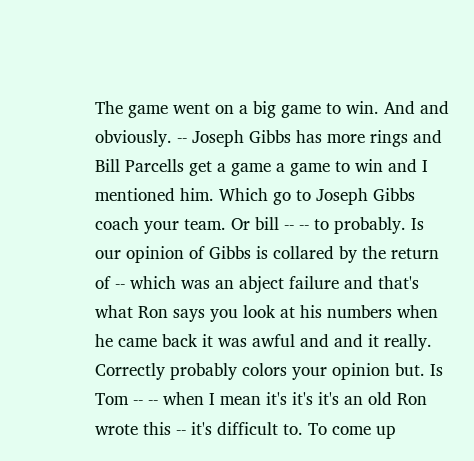The game went on a big game to win. And and obviously. -- Joseph Gibbs has more rings and Bill Parcells get a game a game to win and I mentioned him. Which go to Joseph Gibbs coach your team. Or bill -- -- to probably. Is our opinion of Gibbs is collared by the return of -- which was an abject failure and that's what Ron says you look at his numbers when he came back it was awful and and it really. Correctly probably colors your opinion but. Is Tom -- -- when I mean it's it's it's an old Ron wrote this -- it's difficult to. To come up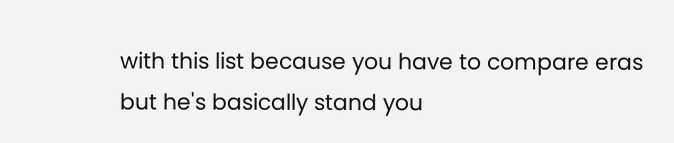with this list because you have to compare eras but he's basically stand you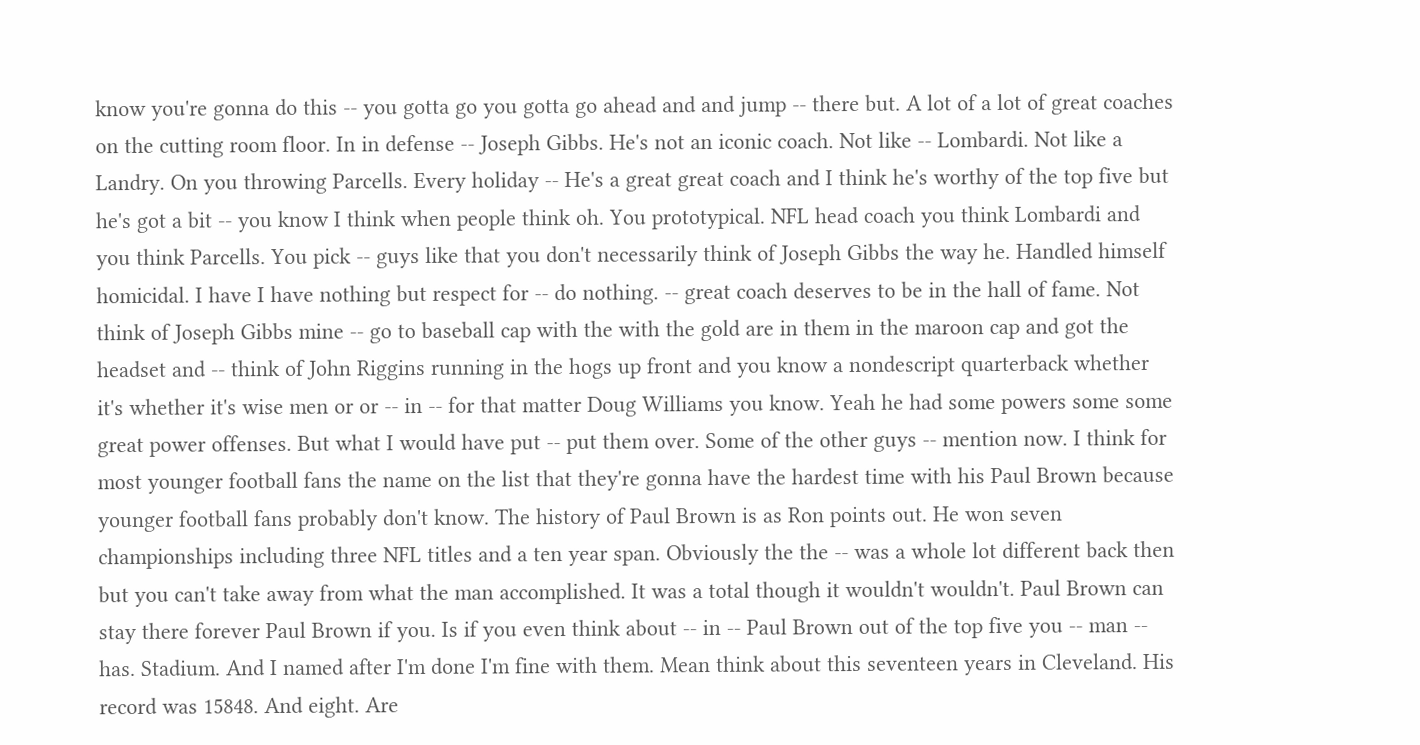know you're gonna do this -- you gotta go you gotta go ahead and and jump -- there but. A lot of a lot of great coaches on the cutting room floor. In in defense -- Joseph Gibbs. He's not an iconic coach. Not like -- Lombardi. Not like a Landry. On you throwing Parcells. Every holiday -- He's a great great coach and I think he's worthy of the top five but he's got a bit -- you know I think when people think oh. You prototypical. NFL head coach you think Lombardi and you think Parcells. You pick -- guys like that you don't necessarily think of Joseph Gibbs the way he. Handled himself homicidal. I have I have nothing but respect for -- do nothing. -- great coach deserves to be in the hall of fame. Not think of Joseph Gibbs mine -- go to baseball cap with the with the gold are in them in the maroon cap and got the headset and -- think of John Riggins running in the hogs up front and you know a nondescript quarterback whether it's whether it's wise men or or -- in -- for that matter Doug Williams you know. Yeah he had some powers some some great power offenses. But what I would have put -- put them over. Some of the other guys -- mention now. I think for most younger football fans the name on the list that they're gonna have the hardest time with his Paul Brown because younger football fans probably don't know. The history of Paul Brown is as Ron points out. He won seven championships including three NFL titles and a ten year span. Obviously the the -- was a whole lot different back then but you can't take away from what the man accomplished. It was a total though it wouldn't wouldn't. Paul Brown can stay there forever Paul Brown if you. Is if you even think about -- in -- Paul Brown out of the top five you -- man -- has. Stadium. And I named after I'm done I'm fine with them. Mean think about this seventeen years in Cleveland. His record was 15848. And eight. Are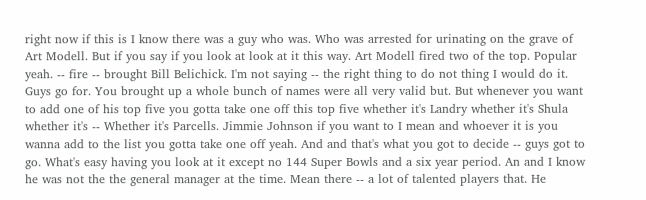right now if this is I know there was a guy who was. Who was arrested for urinating on the grave of Art Modell. But if you say if you look at look at it this way. Art Modell fired two of the top. Popular yeah. -- fire -- brought Bill Belichick. I'm not saying -- the right thing to do not thing I would do it. Guys go for. You brought up a whole bunch of names were all very valid but. But whenever you want to add one of his top five you gotta take one off this top five whether it's Landry whether it's Shula whether it's -- Whether it's Parcells. Jimmie Johnson if you want to I mean and whoever it is you wanna add to the list you gotta take one off yeah. And and that's what you got to decide -- guys got to go. What's easy having you look at it except no 144 Super Bowls and a six year period. An and I know he was not the the general manager at the time. Mean there -- a lot of talented players that. He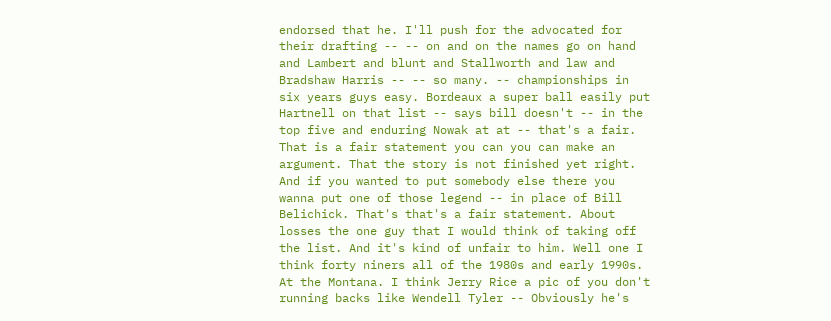endorsed that he. I'll push for the advocated for their drafting -- -- on and on the names go on hand and Lambert and blunt and Stallworth and law and Bradshaw Harris -- -- so many. -- championships in six years guys easy. Bordeaux a super ball easily put Hartnell on that list -- says bill doesn't -- in the top five and enduring Nowak at at -- that's a fair. That is a fair statement you can you can make an argument. That the story is not finished yet right. And if you wanted to put somebody else there you wanna put one of those legend -- in place of Bill Belichick. That's that's a fair statement. About losses the one guy that I would think of taking off the list. And it's kind of unfair to him. Well one I think forty niners all of the 1980s and early 1990s. At the Montana. I think Jerry Rice a pic of you don't running backs like Wendell Tyler -- Obviously he's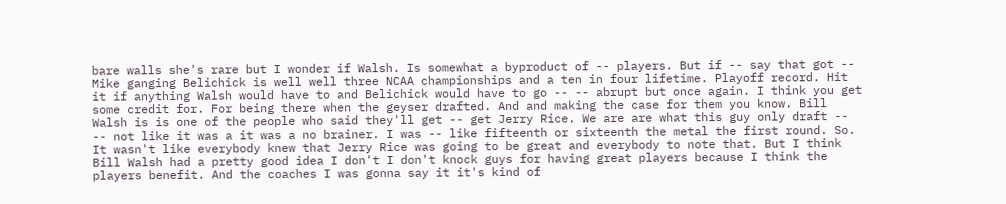bare walls she's rare but I wonder if Walsh. Is somewhat a byproduct of -- players. But if -- say that got -- Mike ganging Belichick is well well three NCAA championships and a ten in four lifetime. Playoff record. Hit it if anything Walsh would have to and Belichick would have to go -- -- abrupt but once again. I think you get some credit for. For being there when the geyser drafted. And and making the case for them you know. Bill Walsh is is one of the people who said they'll get -- get Jerry Rice. We are are what this guy only draft -- -- not like it was a it was a no brainer. I was -- like fifteenth or sixteenth the metal the first round. So. It wasn't like everybody knew that Jerry Rice was going to be great and everybody to note that. But I think Bill Walsh had a pretty good idea I don't I don't knock guys for having great players because I think the players benefit. And the coaches I was gonna say it it's kind of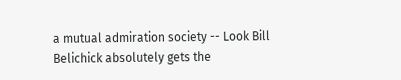a mutual admiration society -- Look Bill Belichick absolutely gets the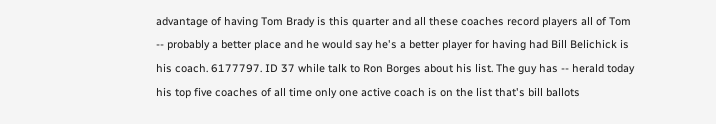advantage of having Tom Brady is this quarter and all these coaches record players all of Tom -- probably a better place and he would say he's a better player for having had Bill Belichick is his coach. 6177797. ID 37 while talk to Ron Borges about his list. The guy has -- herald today his top five coaches of all time only one active coach is on the list that's bill ballots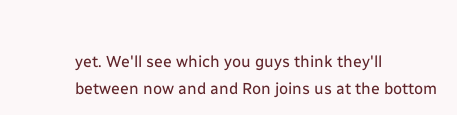yet. We'll see which you guys think they'll between now and and Ron joins us at the bottom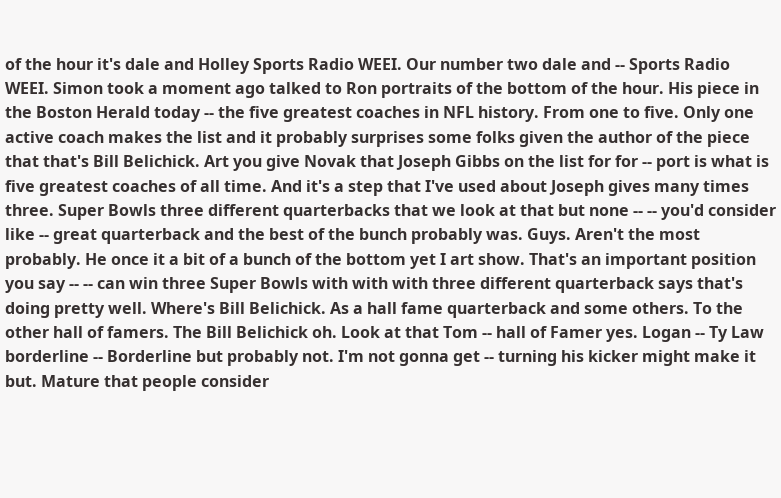of the hour it's dale and Holley Sports Radio WEEI. Our number two dale and -- Sports Radio WEEI. Simon took a moment ago talked to Ron portraits of the bottom of the hour. His piece in the Boston Herald today -- the five greatest coaches in NFL history. From one to five. Only one active coach makes the list and it probably surprises some folks given the author of the piece that that's Bill Belichick. Art you give Novak that Joseph Gibbs on the list for for -- port is what is five greatest coaches of all time. And it's a step that I've used about Joseph gives many times three. Super Bowls three different quarterbacks that we look at that but none -- -- you'd consider like -- great quarterback and the best of the bunch probably was. Guys. Aren't the most probably. He once it a bit of a bunch of the bottom yet I art show. That's an important position you say -- -- can win three Super Bowls with with with three different quarterback says that's doing pretty well. Where's Bill Belichick. As a hall fame quarterback and some others. To the other hall of famers. The Bill Belichick oh. Look at that Tom -- hall of Famer yes. Logan -- Ty Law borderline -- Borderline but probably not. I'm not gonna get -- turning his kicker might make it but. Mature that people consider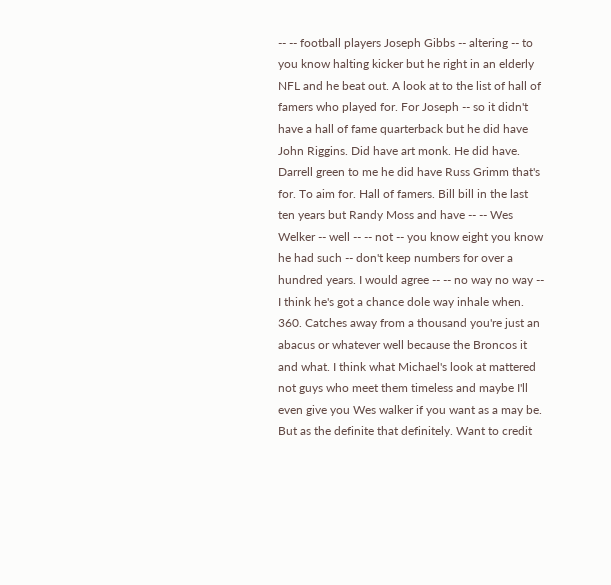-- -- football players Joseph Gibbs -- altering -- to you know halting kicker but he right in an elderly NFL and he beat out. A look at to the list of hall of famers who played for. For Joseph -- so it didn't have a hall of fame quarterback but he did have John Riggins. Did have art monk. He did have. Darrell green to me he did have Russ Grimm that's for. To aim for. Hall of famers. Bill bill in the last ten years but Randy Moss and have -- -- Wes Welker -- well -- -- not -- you know eight you know he had such -- don't keep numbers for over a hundred years. I would agree -- -- no way no way -- I think he's got a chance dole way inhale when. 360. Catches away from a thousand you're just an abacus or whatever well because the Broncos it and what. I think what Michael's look at mattered not guys who meet them timeless and maybe I'll even give you Wes walker if you want as a may be. But as the definite that definitely. Want to credit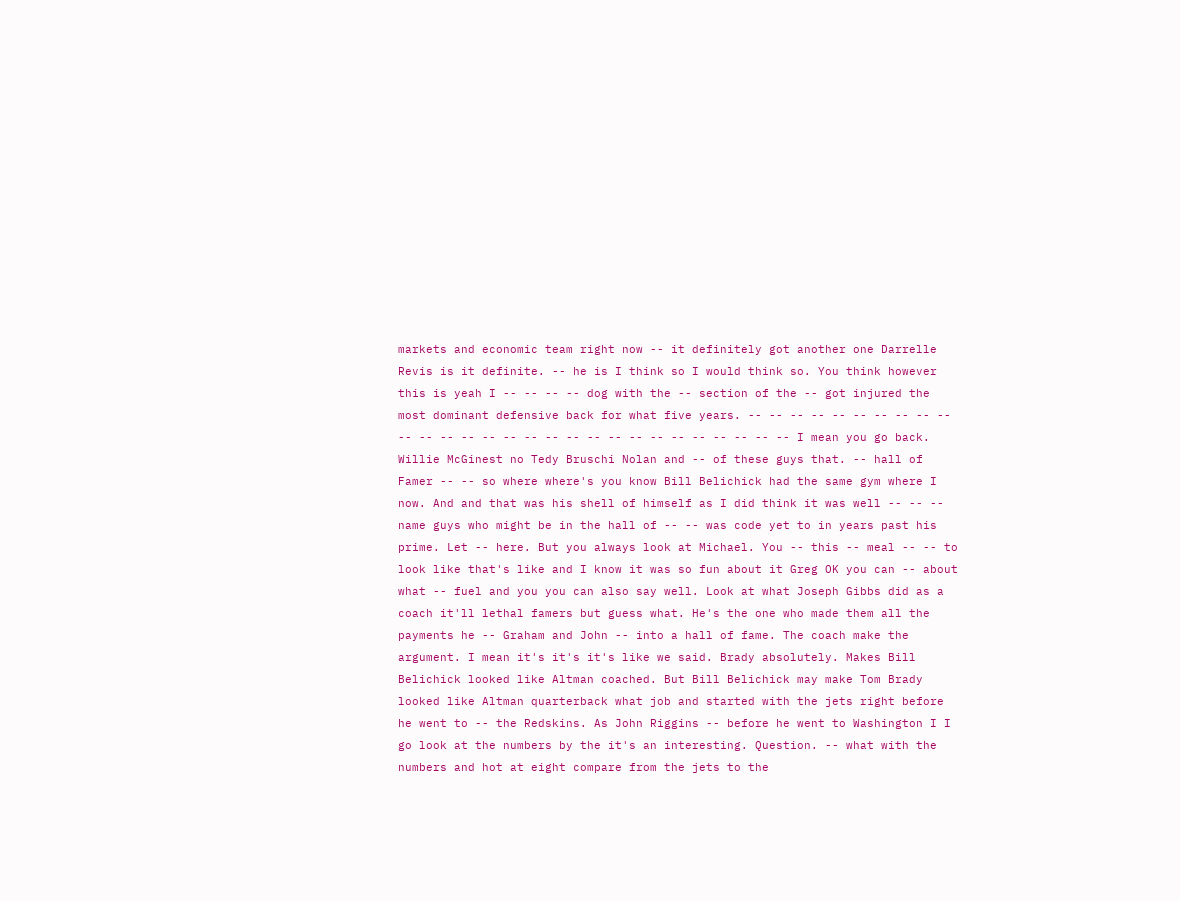markets and economic team right now -- it definitely got another one Darrelle Revis is it definite. -- he is I think so I would think so. You think however this is yeah I -- -- -- -- dog with the -- section of the -- got injured the most dominant defensive back for what five years. -- -- -- -- -- -- -- -- -- -- -- -- -- -- -- -- -- -- -- -- -- -- -- -- -- -- -- -- -- I mean you go back. Willie McGinest no Tedy Bruschi Nolan and -- of these guys that. -- hall of Famer -- -- so where where's you know Bill Belichick had the same gym where I now. And and that was his shell of himself as I did think it was well -- -- -- name guys who might be in the hall of -- -- was code yet to in years past his prime. Let -- here. But you always look at Michael. You -- this -- meal -- -- to look like that's like and I know it was so fun about it Greg OK you can -- about what -- fuel and you you can also say well. Look at what Joseph Gibbs did as a coach it'll lethal famers but guess what. He's the one who made them all the payments he -- Graham and John -- into a hall of fame. The coach make the argument. I mean it's it's it's like we said. Brady absolutely. Makes Bill Belichick looked like Altman coached. But Bill Belichick may make Tom Brady looked like Altman quarterback what job and started with the jets right before he went to -- the Redskins. As John Riggins -- before he went to Washington I I go look at the numbers by the it's an interesting. Question. -- what with the numbers and hot at eight compare from the jets to the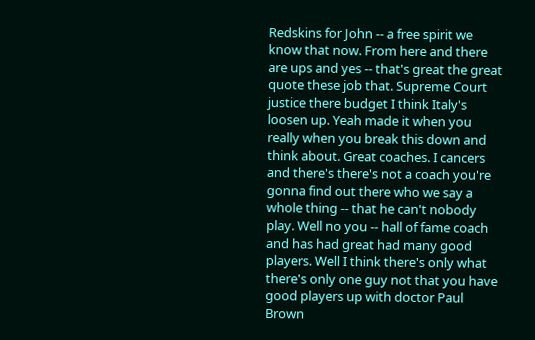Redskins for John -- a free spirit we know that now. From here and there are ups and yes -- that's great the great quote these job that. Supreme Court justice there budget I think Italy's loosen up. Yeah made it when you really when you break this down and think about. Great coaches. I cancers and there's there's not a coach you're gonna find out there who we say a whole thing -- that he can't nobody play. Well no you -- hall of fame coach and has had great had many good players. Well I think there's only what there's only one guy not that you have good players up with doctor Paul Brown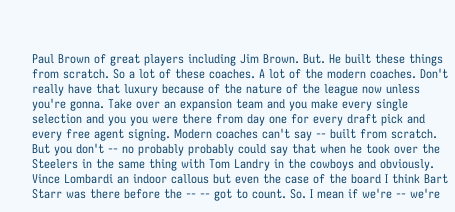Paul Brown of great players including Jim Brown. But. He built these things from scratch. So a lot of these coaches. A lot of the modern coaches. Don't really have that luxury because of the nature of the league now unless you're gonna. Take over an expansion team and you make every single selection and you you were there from day one for every draft pick and every free agent signing. Modern coaches can't say -- built from scratch. But you don't -- no probably probably could say that when he took over the Steelers in the same thing with Tom Landry in the cowboys and obviously. Vince Lombardi an indoor callous but even the case of the board I think Bart Starr was there before the -- -- got to count. So. I mean if we're -- we're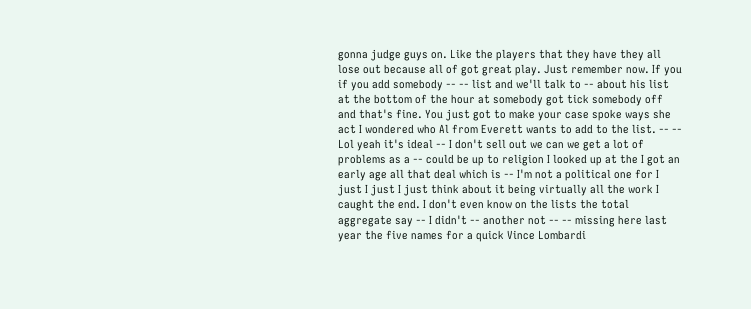gonna judge guys on. Like the players that they have they all lose out because all of got great play. Just remember now. If you if you add somebody -- -- list and we'll talk to -- about his list at the bottom of the hour at somebody got tick somebody off and that's fine. You just got to make your case spoke ways she act I wondered who Al from Everett wants to add to the list. -- -- Lol yeah it's ideal -- I don't sell out we can we get a lot of problems as a -- could be up to religion I looked up at the I got an early age all that deal which is -- I'm not a political one for I just I just I just think about it being virtually all the work I caught the end. I don't even know on the lists the total aggregate say -- I didn't -- another not -- -- missing here last year the five names for a quick Vince Lombardi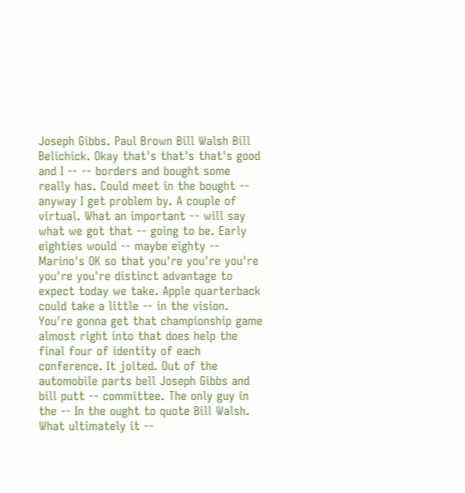Joseph Gibbs. Paul Brown Bill Walsh Bill Belichick. Okay that's that's that's good and I -- -- borders and bought some really has. Could meet in the bought -- anyway I get problem by. A couple of virtual. What an important -- will say what we got that -- going to be. Early eighties would -- maybe eighty -- Marino's OK so that you're you're you're you're you're distinct advantage to expect today we take. Apple quarterback could take a little -- in the vision. You're gonna get that championship game almost right into that does help the final four of identity of each conference. It jolted. Out of the automobile parts bell Joseph Gibbs and bill putt -- committee. The only guy in the -- In the ought to quote Bill Walsh. What ultimately it --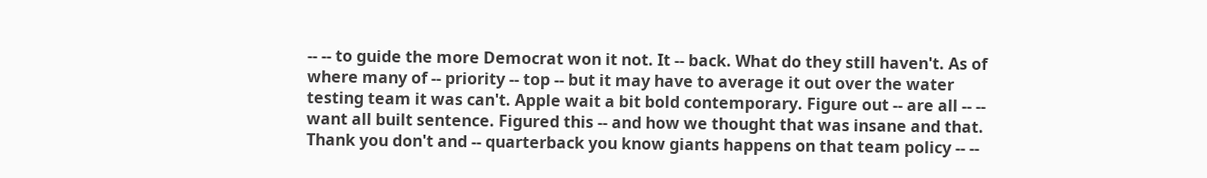-- -- to guide the more Democrat won it not. It -- back. What do they still haven't. As of where many of -- priority -- top -- but it may have to average it out over the water testing team it was can't. Apple wait a bit bold contemporary. Figure out -- are all -- -- want all built sentence. Figured this -- and how we thought that was insane and that. Thank you don't and -- quarterback you know giants happens on that team policy -- --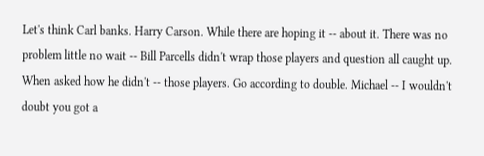Let's think Carl banks. Harry Carson. While there are hoping it -- about it. There was no problem little no wait -- Bill Parcells didn't wrap those players and question all caught up. When asked how he didn't -- those players. Go according to double. Michael -- I wouldn't doubt you got a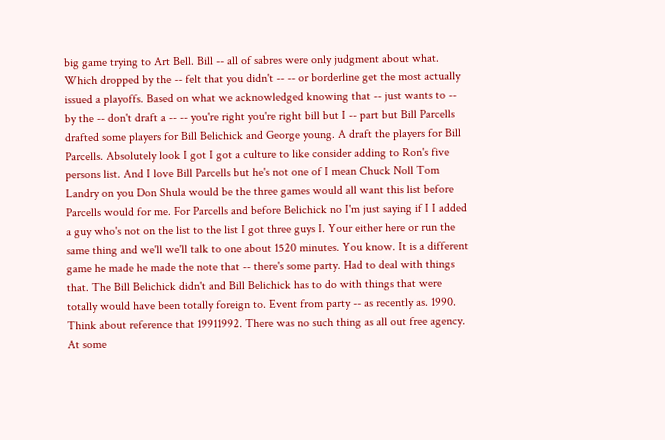big game trying to Art Bell. Bill -- all of sabres were only judgment about what. Which dropped by the -- felt that you didn't -- -- or borderline get the most actually issued a playoffs. Based on what we acknowledged knowing that -- just wants to -- by the -- don't draft a -- -- you're right you're right bill but I -- part but Bill Parcells drafted some players for Bill Belichick and George young. A draft the players for Bill Parcells. Absolutely look I got I got a culture to like consider adding to Ron's five persons list. And I love Bill Parcells but he's not one of I mean Chuck Noll Tom Landry on you Don Shula would be the three games would all want this list before Parcells would for me. For Parcells and before Belichick no I'm just saying if I I added a guy who's not on the list to the list I got three guys I. Your either here or run the same thing and we'll we'll talk to one about 1520 minutes. You know. It is a different game he made he made the note that -- there's some party. Had to deal with things that. The Bill Belichick didn't and Bill Belichick has to do with things that were totally would have been totally foreign to. Event from party -- as recently as. 1990. Think about reference that 19911992. There was no such thing as all out free agency. At some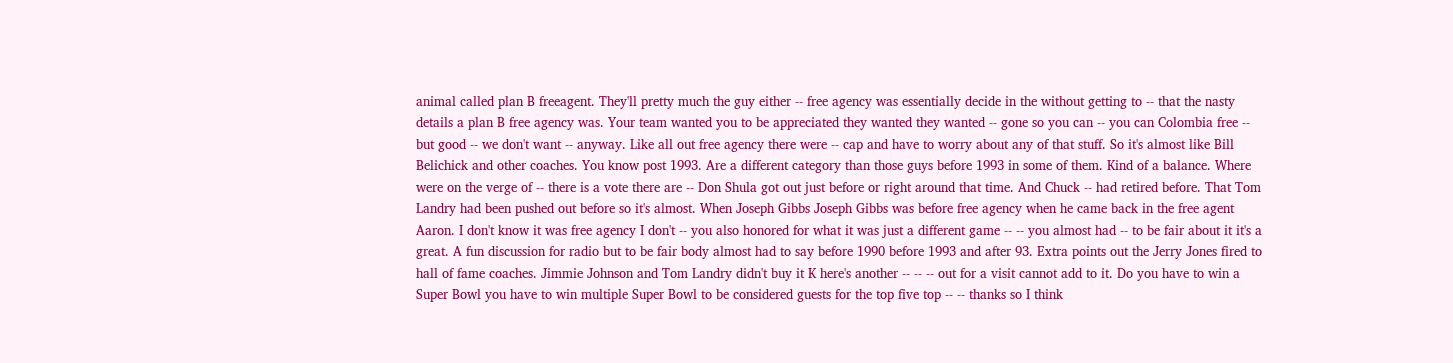animal called plan B freeagent. They'll pretty much the guy either -- free agency was essentially decide in the without getting to -- that the nasty details a plan B free agency was. Your team wanted you to be appreciated they wanted they wanted -- gone so you can -- you can Colombia free -- but good -- we don't want -- anyway. Like all out free agency there were -- cap and have to worry about any of that stuff. So it's almost like Bill Belichick and other coaches. You know post 1993. Are a different category than those guys before 1993 in some of them. Kind of a balance. Where were on the verge of -- there is a vote there are -- Don Shula got out just before or right around that time. And Chuck -- had retired before. That Tom Landry had been pushed out before so it's almost. When Joseph Gibbs Joseph Gibbs was before free agency when he came back in the free agent Aaron. I don't know it was free agency I don't -- you also honored for what it was just a different game -- -- you almost had -- to be fair about it it's a great. A fun discussion for radio but to be fair body almost had to say before 1990 before 1993 and after 93. Extra points out the Jerry Jones fired to hall of fame coaches. Jimmie Johnson and Tom Landry didn't buy it K here's another -- -- -- out for a visit cannot add to it. Do you have to win a Super Bowl you have to win multiple Super Bowl to be considered guests for the top five top -- -- thanks so I think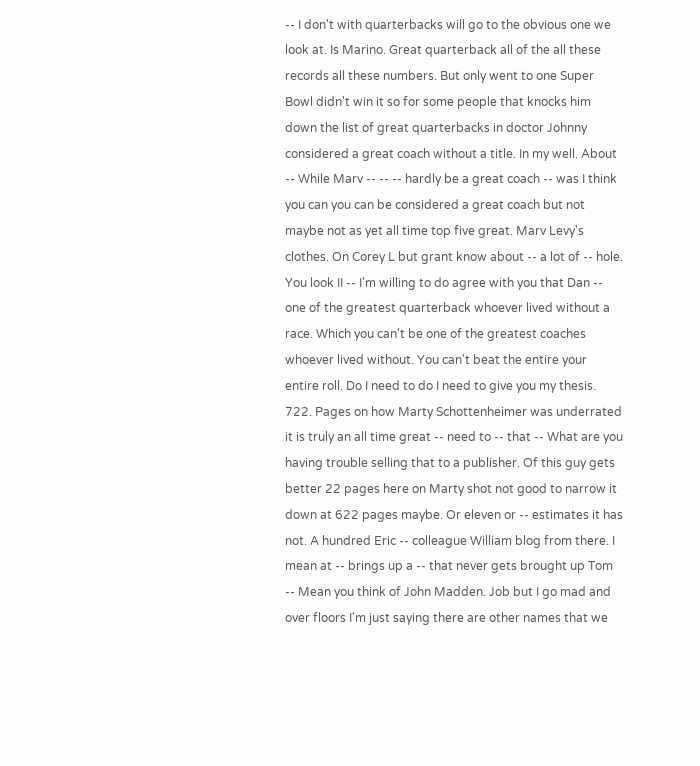-- I don't with quarterbacks will go to the obvious one we look at. Is Marino. Great quarterback all of the all these records all these numbers. But only went to one Super Bowl didn't win it so for some people that knocks him down the list of great quarterbacks in doctor Johnny considered a great coach without a title. In my well. About -- While Marv -- -- -- hardly be a great coach -- was I think you can you can be considered a great coach but not maybe not as yet all time top five great. Marv Levy's clothes. On Corey L but grant know about -- a lot of -- hole. You look II -- I'm willing to do agree with you that Dan -- one of the greatest quarterback whoever lived without a race. Which you can't be one of the greatest coaches whoever lived without. You can't beat the entire your entire roll. Do I need to do I need to give you my thesis. 722. Pages on how Marty Schottenheimer was underrated it is truly an all time great -- need to -- that -- What are you having trouble selling that to a publisher. Of this guy gets better 22 pages here on Marty shot not good to narrow it down at 622 pages maybe. Or eleven or -- estimates it has not. A hundred Eric -- colleague William blog from there. I mean at -- brings up a -- that never gets brought up Tom -- Mean you think of John Madden. Job but I go mad and over floors I'm just saying there are other names that we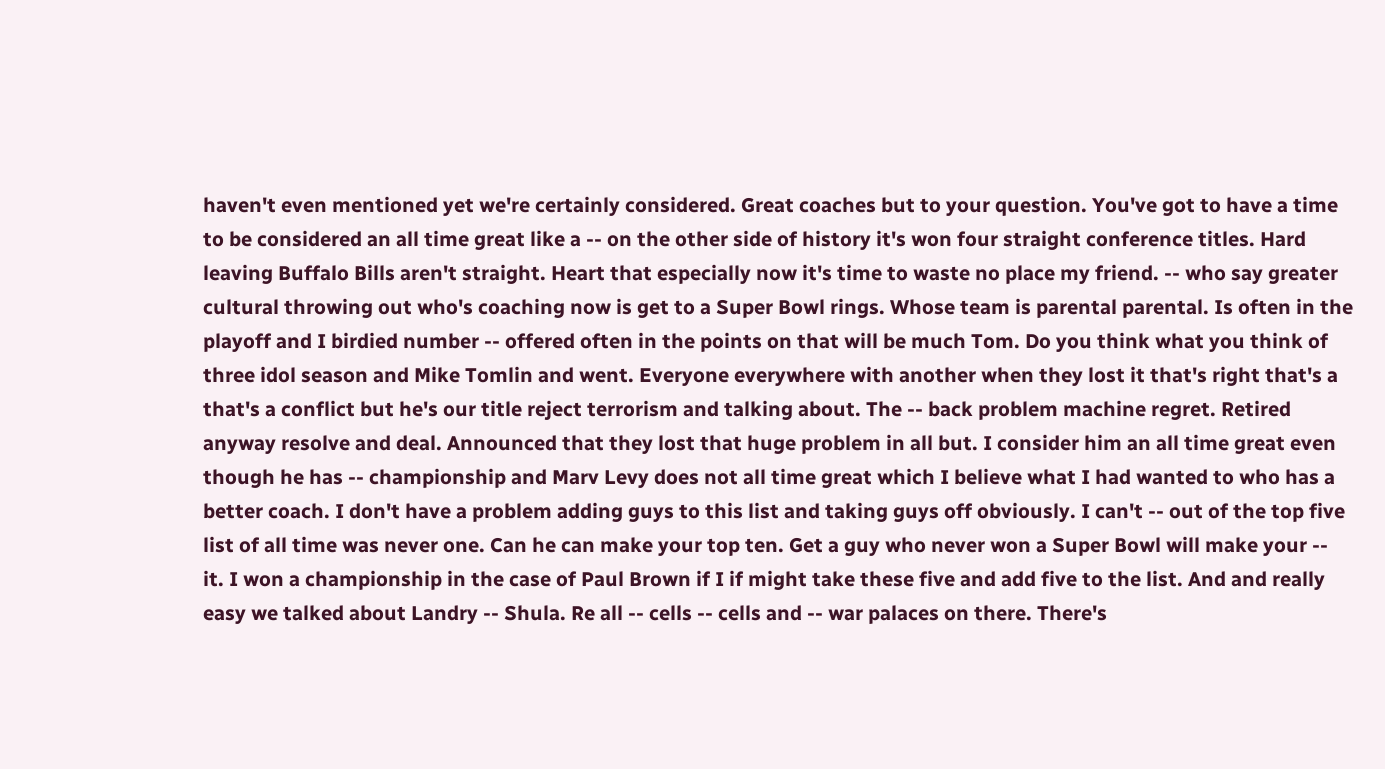haven't even mentioned yet we're certainly considered. Great coaches but to your question. You've got to have a time to be considered an all time great like a -- on the other side of history it's won four straight conference titles. Hard leaving Buffalo Bills aren't straight. Heart that especially now it's time to waste no place my friend. -- who say greater cultural throwing out who's coaching now is get to a Super Bowl rings. Whose team is parental parental. Is often in the playoff and I birdied number -- offered often in the points on that will be much Tom. Do you think what you think of three idol season and Mike Tomlin and went. Everyone everywhere with another when they lost it that's right that's a that's a conflict but he's our title reject terrorism and talking about. The -- back problem machine regret. Retired anyway resolve and deal. Announced that they lost that huge problem in all but. I consider him an all time great even though he has -- championship and Marv Levy does not all time great which I believe what I had wanted to who has a better coach. I don't have a problem adding guys to this list and taking guys off obviously. I can't -- out of the top five list of all time was never one. Can he can make your top ten. Get a guy who never won a Super Bowl will make your -- it. I won a championship in the case of Paul Brown if I if might take these five and add five to the list. And and really easy we talked about Landry -- Shula. Re all -- cells -- cells and -- war palaces on there. There's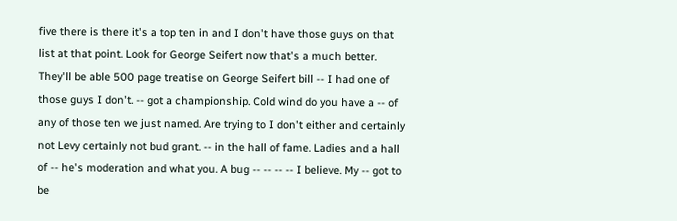five there is there it's a top ten in and I don't have those guys on that list at that point. Look for George Seifert now that's a much better. They'll be able 500 page treatise on George Seifert bill -- I had one of those guys I don't. -- got a championship. Cold wind do you have a -- of any of those ten we just named. Are trying to I don't either and certainly not Levy certainly not bud grant. -- in the hall of fame. Ladies and a hall of -- he's moderation and what you. A bug -- -- -- -- I believe. My -- got to be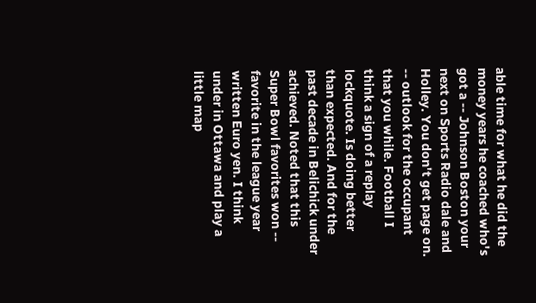able time for what he did the money years he coached who's got a -- Johnson Boston your next on Sports Radio dale and Holley. You don't get page on. -- outlook for the occupant that you while. Football I think a sign of a replay lockquote. Is doing better than expected. And for the past decade in Belichick under achieved. Noted that this Super Bowl favorites won -- favorite in the league year written Euro yen. I think under in Ottawa and play a little map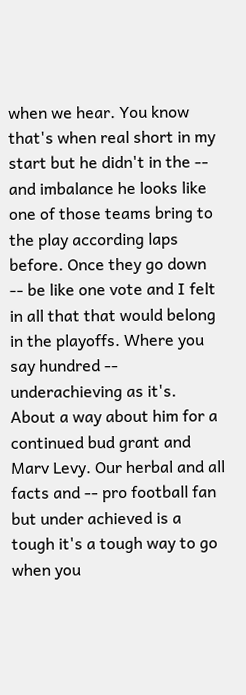when we hear. You know that's when real short in my start but he didn't in the -- and imbalance he looks like one of those teams bring to the play according laps before. Once they go down -- be like one vote and I felt in all that that would belong in the playoffs. Where you say hundred -- underachieving as it's. About a way about him for a continued bud grant and Marv Levy. Our herbal and all facts and -- pro football fan but under achieved is a tough it's a tough way to go when you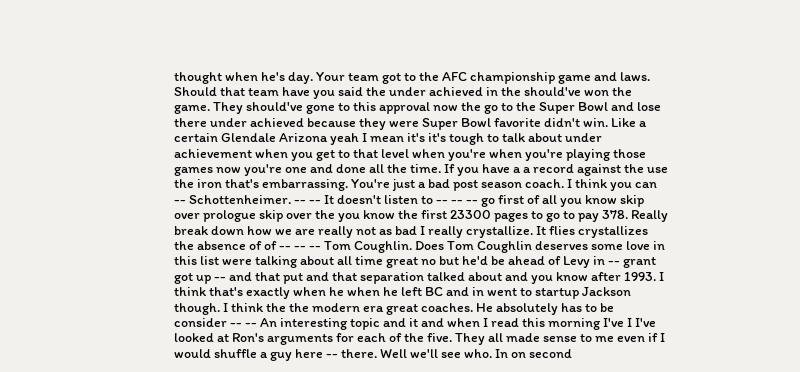thought when he's day. Your team got to the AFC championship game and laws. Should that team have you said the under achieved in the should've won the game. They should've gone to this approval now the go to the Super Bowl and lose there under achieved because they were Super Bowl favorite didn't win. Like a certain Glendale Arizona yeah I mean it's it's tough to talk about under achievement when you get to that level when you're when you're playing those games now you're one and done all the time. If you have a a record against the use the iron that's embarrassing. You're just a bad post season coach. I think you can -- Schottenheimer. -- -- It doesn't listen to -- -- -- go first of all you know skip over prologue skip over the you know the first 23300 pages to go to pay 378. Really break down how we are really not as bad I really crystallize. It flies crystallizes the absence of of -- -- -- Tom Coughlin. Does Tom Coughlin deserves some love in this list were talking about all time great no but he'd be ahead of Levy in -- grant got up -- and that put and that separation talked about and you know after 1993. I think that's exactly when he when he left BC and in went to startup Jackson though. I think the the modern era great coaches. He absolutely has to be consider -- -- An interesting topic and it and when I read this morning I've I I've looked at Ron's arguments for each of the five. They all made sense to me even if I would shuffle a guy here -- there. Well we'll see who. In on second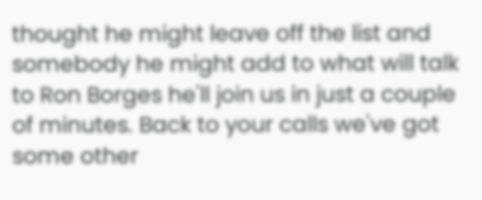thought he might leave off the list and somebody he might add to what will talk to Ron Borges he'll join us in just a couple of minutes. Back to your calls we've got some other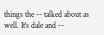things the -- talked about as well. It's dale and --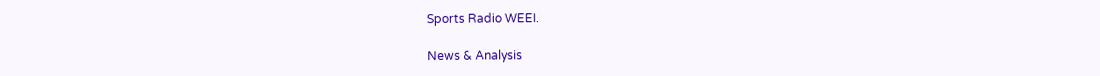Sports Radio WEEI.

News & Analysis